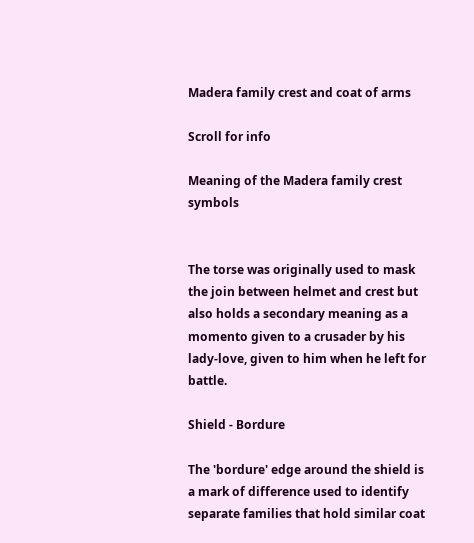Madera family crest and coat of arms

Scroll for info

Meaning of the Madera family crest symbols


The torse was originally used to mask the join between helmet and crest but also holds a secondary meaning as a momento given to a crusader by his lady-love, given to him when he left for battle.

Shield - Bordure

The 'bordure' edge around the shield is a mark of difference used to identify separate families that hold similar coat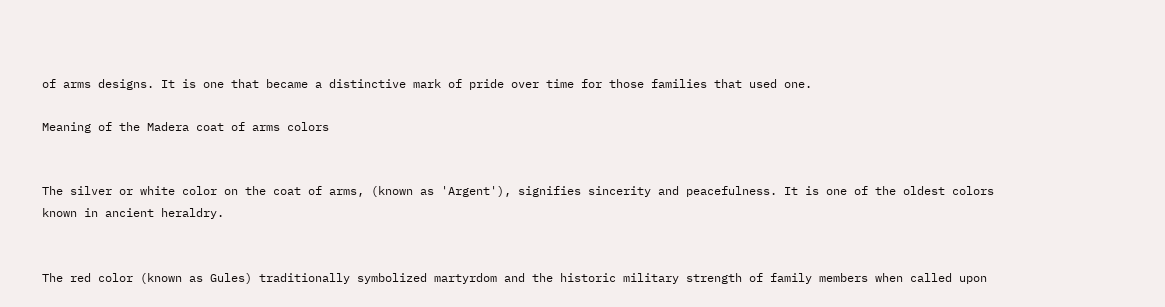of arms designs. It is one that became a distinctive mark of pride over time for those families that used one.

Meaning of the Madera coat of arms colors


The silver or white color on the coat of arms, (known as 'Argent'), signifies sincerity and peacefulness. It is one of the oldest colors known in ancient heraldry.


The red color (known as Gules) traditionally symbolized martyrdom and the historic military strength of family members when called upon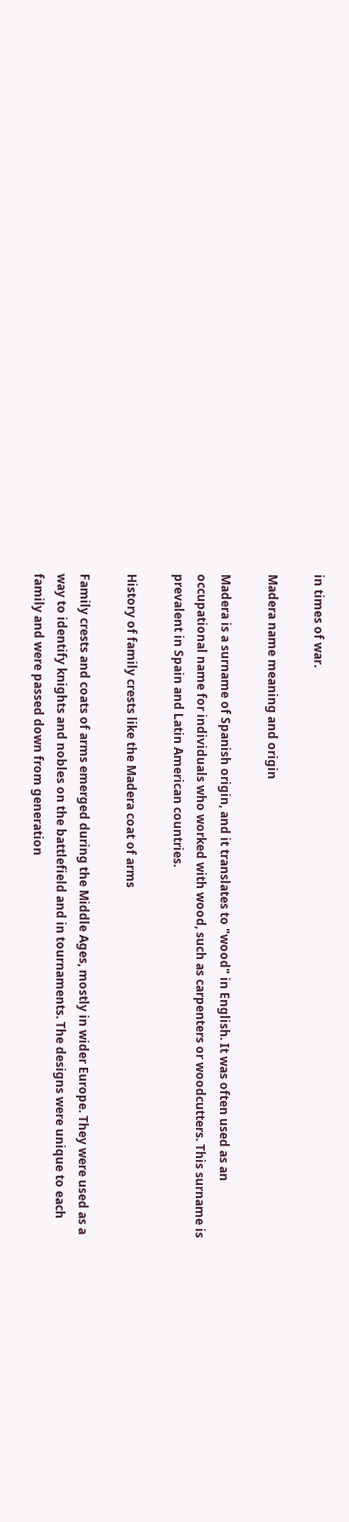in times of war.

Madera name meaning and origin

Madera is a surname of Spanish origin, and it translates to "wood" in English. It was often used as an occupational name for individuals who worked with wood, such as carpenters or woodcutters. This surname is prevalent in Spain and Latin American countries.

History of family crests like the Madera coat of arms

Family crests and coats of arms emerged during the Middle Ages, mostly in wider Europe. They were used as a way to identify knights and nobles on the battlefield and in tournaments. The designs were unique to each family and were passed down from generation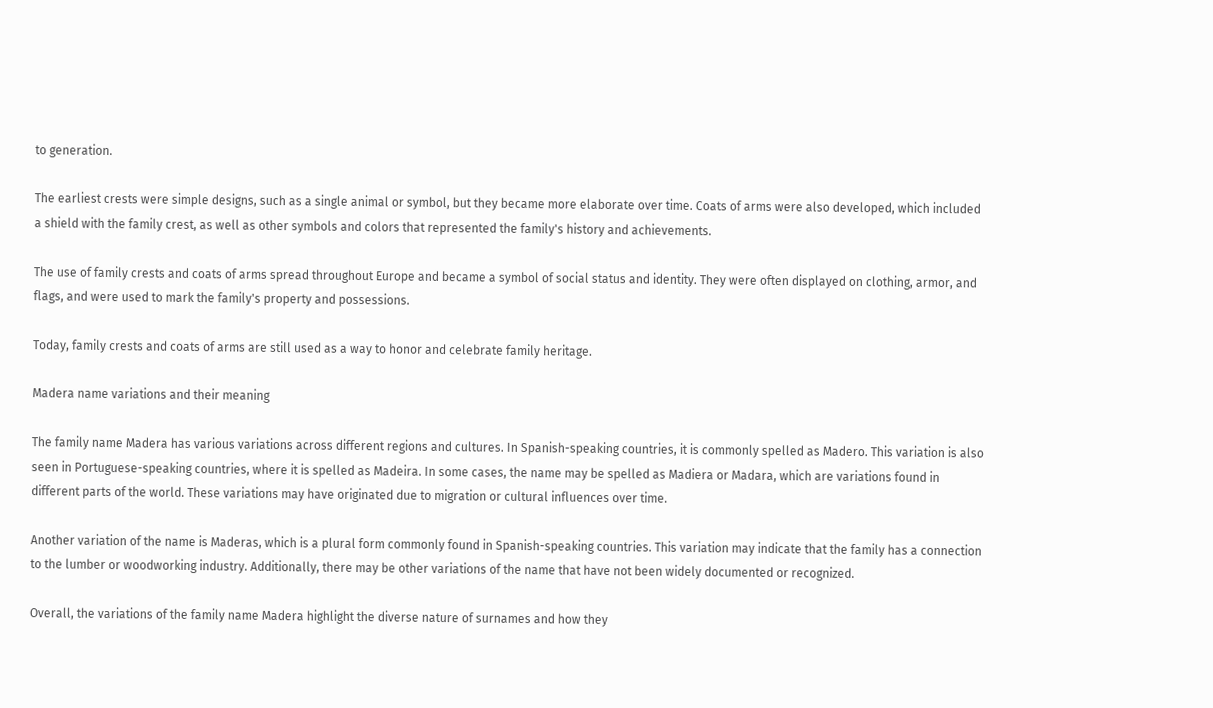to generation.

The earliest crests were simple designs, such as a single animal or symbol, but they became more elaborate over time. Coats of arms were also developed, which included a shield with the family crest, as well as other symbols and colors that represented the family's history and achievements.

The use of family crests and coats of arms spread throughout Europe and became a symbol of social status and identity. They were often displayed on clothing, armor, and flags, and were used to mark the family's property and possessions.

Today, family crests and coats of arms are still used as a way to honor and celebrate family heritage.

Madera name variations and their meaning

The family name Madera has various variations across different regions and cultures. In Spanish-speaking countries, it is commonly spelled as Madero. This variation is also seen in Portuguese-speaking countries, where it is spelled as Madeira. In some cases, the name may be spelled as Madiera or Madara, which are variations found in different parts of the world. These variations may have originated due to migration or cultural influences over time.

Another variation of the name is Maderas, which is a plural form commonly found in Spanish-speaking countries. This variation may indicate that the family has a connection to the lumber or woodworking industry. Additionally, there may be other variations of the name that have not been widely documented or recognized.

Overall, the variations of the family name Madera highlight the diverse nature of surnames and how they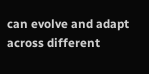can evolve and adapt across different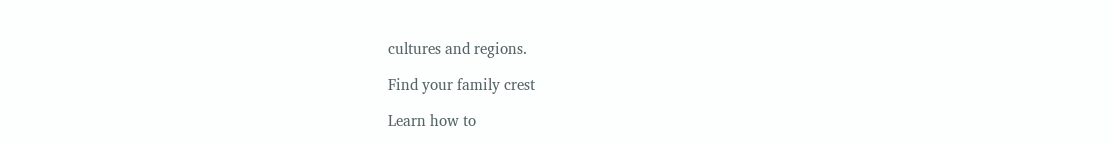cultures and regions.

Find your family crest

Learn how to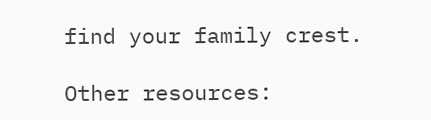find your family crest.

Other resources: